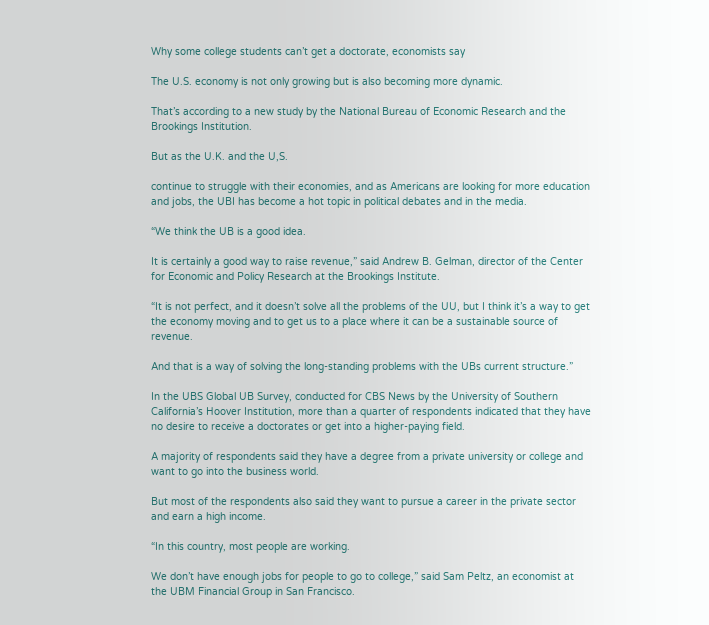Why some college students can’t get a doctorate, economists say

The U.S. economy is not only growing but is also becoming more dynamic.

That’s according to a new study by the National Bureau of Economic Research and the Brookings Institution.

But as the U.K. and the U,S.

continue to struggle with their economies, and as Americans are looking for more education and jobs, the UBI has become a hot topic in political debates and in the media.

“We think the UB is a good idea.

It is certainly a good way to raise revenue,” said Andrew B. Gelman, director of the Center for Economic and Policy Research at the Brookings Institute.

“It is not perfect, and it doesn’t solve all the problems of the UU, but I think it’s a way to get the economy moving and to get us to a place where it can be a sustainable source of revenue.

And that is a way of solving the long-standing problems with the UBs current structure.”

In the UBS Global UB Survey, conducted for CBS News by the University of Southern California’s Hoover Institution, more than a quarter of respondents indicated that they have no desire to receive a doctorates or get into a higher-paying field.

A majority of respondents said they have a degree from a private university or college and want to go into the business world.

But most of the respondents also said they want to pursue a career in the private sector and earn a high income.

“In this country, most people are working.

We don’t have enough jobs for people to go to college,” said Sam Peltz, an economist at the UBM Financial Group in San Francisco.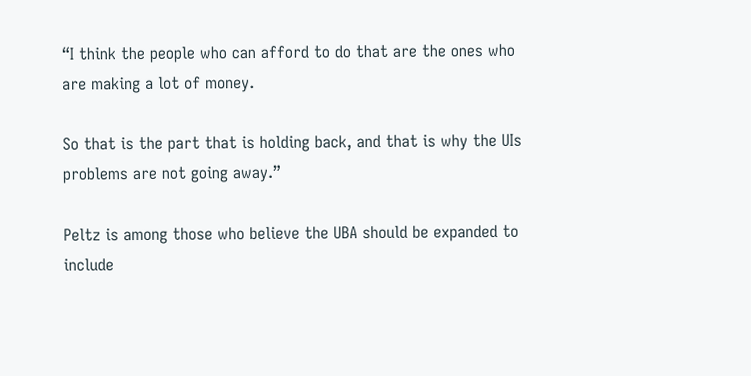“I think the people who can afford to do that are the ones who are making a lot of money.

So that is the part that is holding back, and that is why the UIs problems are not going away.”

Peltz is among those who believe the UBA should be expanded to include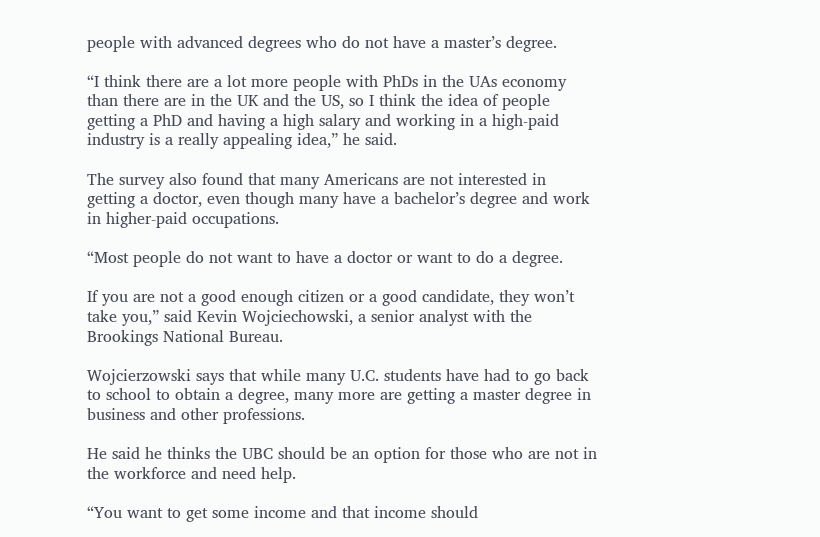people with advanced degrees who do not have a master’s degree.

“I think there are a lot more people with PhDs in the UAs economy than there are in the UK and the US, so I think the idea of people getting a PhD and having a high salary and working in a high-paid industry is a really appealing idea,” he said.

The survey also found that many Americans are not interested in getting a doctor, even though many have a bachelor’s degree and work in higher-paid occupations.

“Most people do not want to have a doctor or want to do a degree.

If you are not a good enough citizen or a good candidate, they won’t take you,” said Kevin Wojciechowski, a senior analyst with the Brookings National Bureau.

Wojcierzowski says that while many U.C. students have had to go back to school to obtain a degree, many more are getting a master degree in business and other professions.

He said he thinks the UBC should be an option for those who are not in the workforce and need help.

“You want to get some income and that income should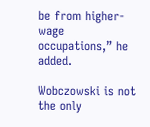be from higher-wage occupations,” he added.

Wobczowski is not the only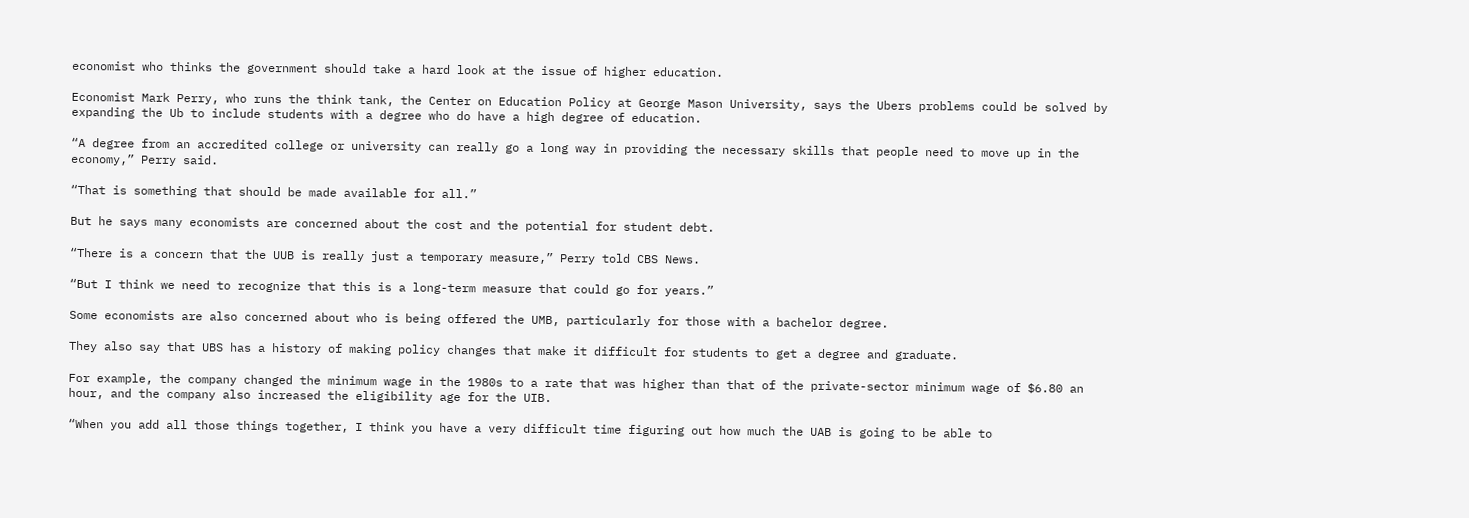economist who thinks the government should take a hard look at the issue of higher education.

Economist Mark Perry, who runs the think tank, the Center on Education Policy at George Mason University, says the Ubers problems could be solved by expanding the Ub to include students with a degree who do have a high degree of education.

“A degree from an accredited college or university can really go a long way in providing the necessary skills that people need to move up in the economy,” Perry said.

“That is something that should be made available for all.”

But he says many economists are concerned about the cost and the potential for student debt.

“There is a concern that the UUB is really just a temporary measure,” Perry told CBS News.

“But I think we need to recognize that this is a long-term measure that could go for years.”

Some economists are also concerned about who is being offered the UMB, particularly for those with a bachelor degree.

They also say that UBS has a history of making policy changes that make it difficult for students to get a degree and graduate.

For example, the company changed the minimum wage in the 1980s to a rate that was higher than that of the private-sector minimum wage of $6.80 an hour, and the company also increased the eligibility age for the UIB.

“When you add all those things together, I think you have a very difficult time figuring out how much the UAB is going to be able to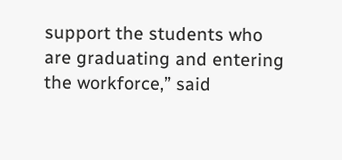support the students who are graduating and entering the workforce,” said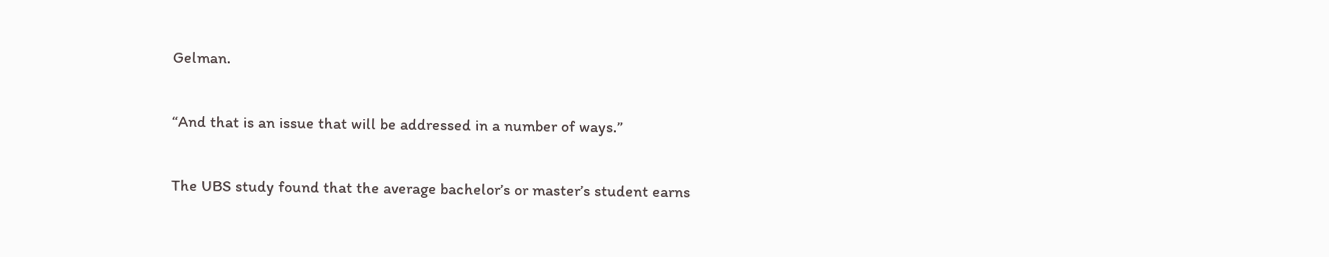Gelman.

“And that is an issue that will be addressed in a number of ways.”

The UBS study found that the average bachelor’s or master’s student earns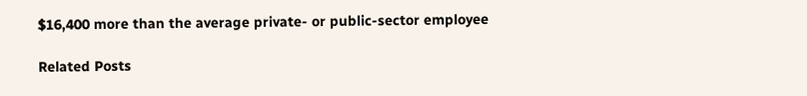$16,400 more than the average private- or public-sector employee

Related Posts